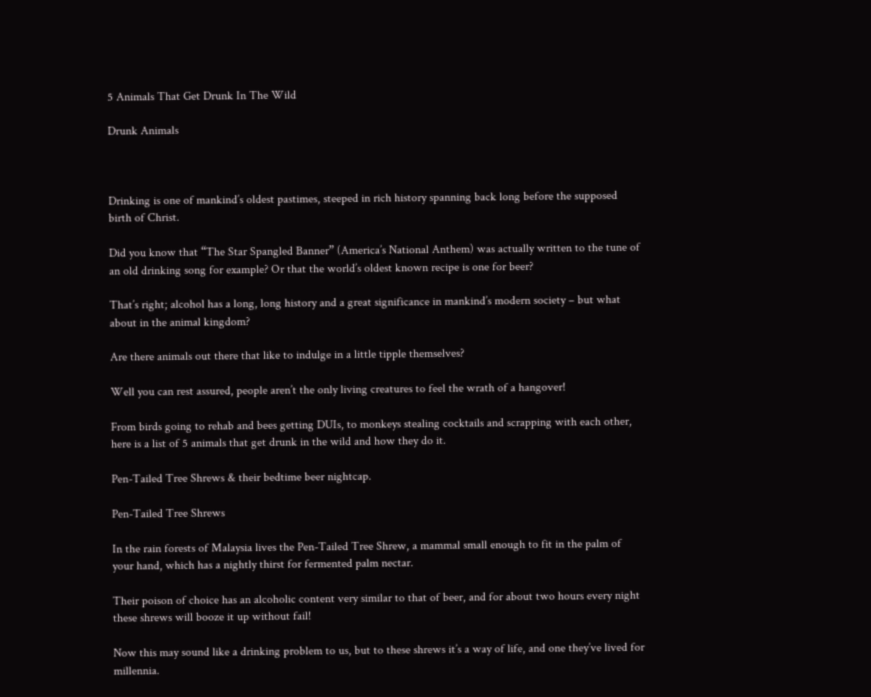5 Animals That Get Drunk In The Wild

Drunk Animals



Drinking is one of mankind’s oldest pastimes, steeped in rich history spanning back long before the supposed birth of Christ.

Did you know that “The Star Spangled Banner” (America’s National Anthem) was actually written to the tune of an old drinking song for example? Or that the world’s oldest known recipe is one for beer?

That’s right; alcohol has a long, long history and a great significance in mankind’s modern society – but what about in the animal kingdom?

Are there animals out there that like to indulge in a little tipple themselves?

Well you can rest assured, people aren’t the only living creatures to feel the wrath of a hangover!

From birds going to rehab and bees getting DUIs, to monkeys stealing cocktails and scrapping with each other, here is a list of 5 animals that get drunk in the wild and how they do it.

Pen-Tailed Tree Shrews & their bedtime beer nightcap.

Pen-Tailed Tree Shrews

In the rain forests of Malaysia lives the Pen-Tailed Tree Shrew, a mammal small enough to fit in the palm of your hand, which has a nightly thirst for fermented palm nectar.

Their poison of choice has an alcoholic content very similar to that of beer, and for about two hours every night these shrews will booze it up without fail!

Now this may sound like a drinking problem to us, but to these shrews it’s a way of life, and one they’ve lived for millennia.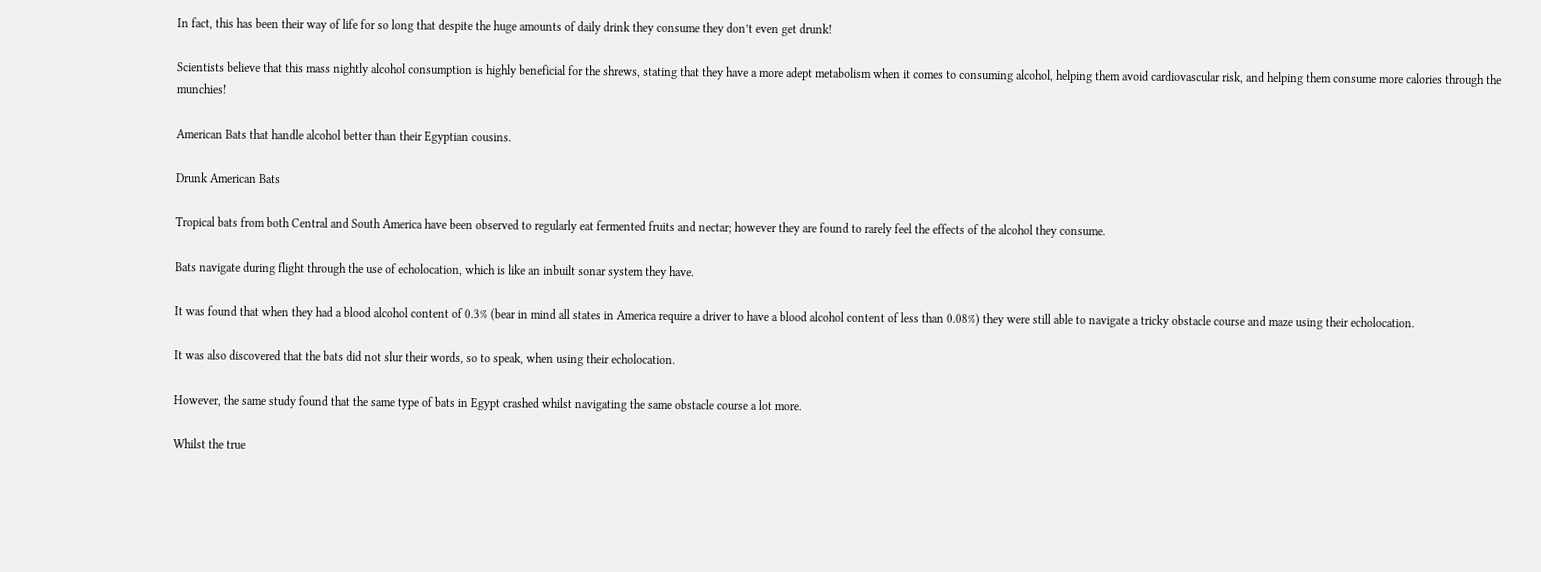In fact, this has been their way of life for so long that despite the huge amounts of daily drink they consume they don’t even get drunk!

Scientists believe that this mass nightly alcohol consumption is highly beneficial for the shrews, stating that they have a more adept metabolism when it comes to consuming alcohol, helping them avoid cardiovascular risk, and helping them consume more calories through the munchies!

American Bats that handle alcohol better than their Egyptian cousins.

Drunk American Bats

Tropical bats from both Central and South America have been observed to regularly eat fermented fruits and nectar; however they are found to rarely feel the effects of the alcohol they consume.

Bats navigate during flight through the use of echolocation, which is like an inbuilt sonar system they have.

It was found that when they had a blood alcohol content of 0.3% (bear in mind all states in America require a driver to have a blood alcohol content of less than 0.08%) they were still able to navigate a tricky obstacle course and maze using their echolocation.

It was also discovered that the bats did not slur their words, so to speak, when using their echolocation.

However, the same study found that the same type of bats in Egypt crashed whilst navigating the same obstacle course a lot more.

Whilst the true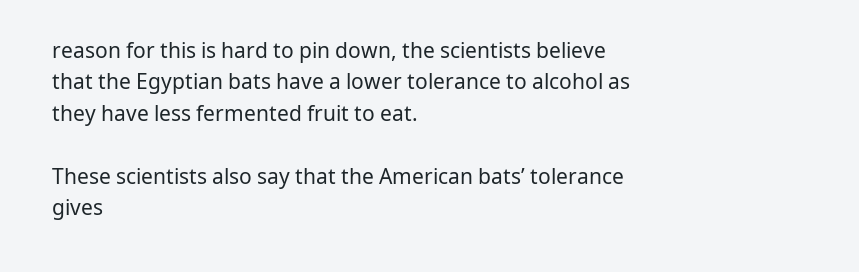reason for this is hard to pin down, the scientists believe that the Egyptian bats have a lower tolerance to alcohol as they have less fermented fruit to eat.

These scientists also say that the American bats’ tolerance gives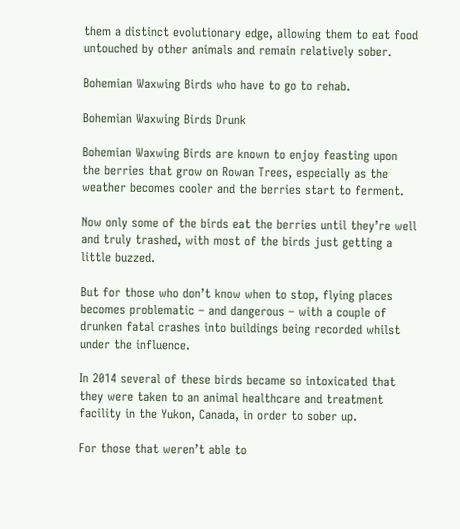them a distinct evolutionary edge, allowing them to eat food untouched by other animals and remain relatively sober.

Bohemian Waxwing Birds who have to go to rehab.

Bohemian Waxwing Birds Drunk

Bohemian Waxwing Birds are known to enjoy feasting upon the berries that grow on Rowan Trees, especially as the weather becomes cooler and the berries start to ferment.

Now only some of the birds eat the berries until they’re well and truly trashed, with most of the birds just getting a little buzzed.

But for those who don’t know when to stop, flying places becomes problematic – and dangerous – with a couple of drunken fatal crashes into buildings being recorded whilst under the influence.

In 2014 several of these birds became so intoxicated that they were taken to an animal healthcare and treatment facility in the Yukon, Canada, in order to sober up.

For those that weren’t able to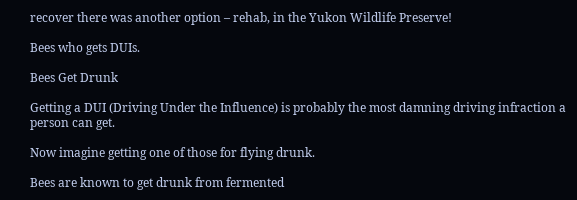recover there was another option – rehab, in the Yukon Wildlife Preserve!

Bees who gets DUIs.

Bees Get Drunk

Getting a DUI (Driving Under the Influence) is probably the most damning driving infraction a person can get.

Now imagine getting one of those for flying drunk.

Bees are known to get drunk from fermented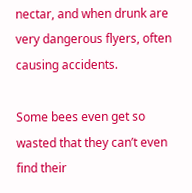nectar, and when drunk are very dangerous flyers, often causing accidents.

Some bees even get so wasted that they can’t even find their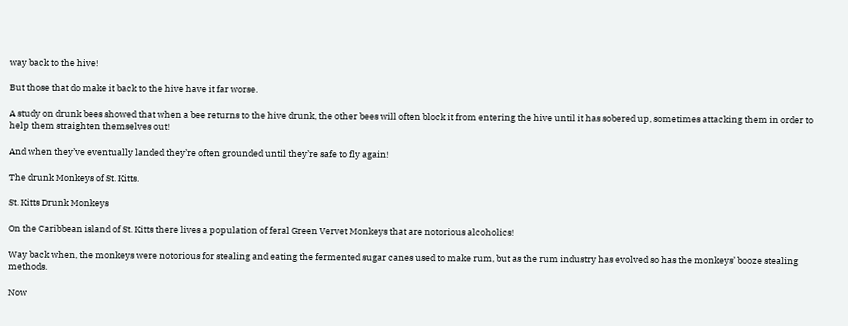way back to the hive!

But those that do make it back to the hive have it far worse.

A study on drunk bees showed that when a bee returns to the hive drunk, the other bees will often block it from entering the hive until it has sobered up, sometimes attacking them in order to help them straighten themselves out!

And when they’ve eventually landed they’re often grounded until they’re safe to fly again!

The drunk Monkeys of St. Kitts.

St. Kitts Drunk Monkeys

On the Caribbean island of St. Kitts there lives a population of feral Green Vervet Monkeys that are notorious alcoholics!

Way back when, the monkeys were notorious for stealing and eating the fermented sugar canes used to make rum, but as the rum industry has evolved so has the monkeys’ booze stealing methods.

Now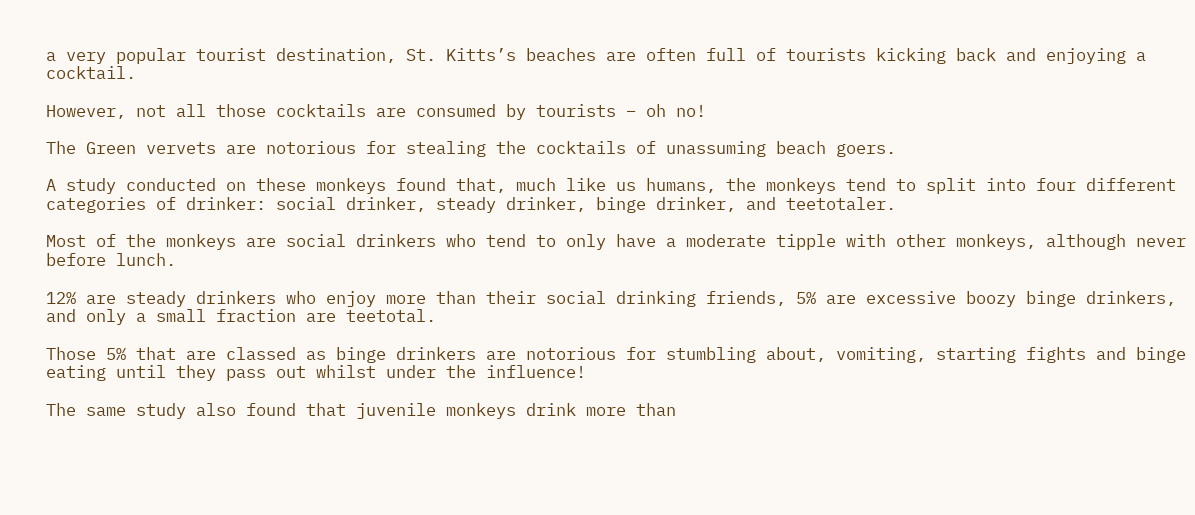a very popular tourist destination, St. Kitts’s beaches are often full of tourists kicking back and enjoying a cocktail.

However, not all those cocktails are consumed by tourists – oh no!

The Green vervets are notorious for stealing the cocktails of unassuming beach goers.

A study conducted on these monkeys found that, much like us humans, the monkeys tend to split into four different categories of drinker: social drinker, steady drinker, binge drinker, and teetotaler.

Most of the monkeys are social drinkers who tend to only have a moderate tipple with other monkeys, although never before lunch.

12% are steady drinkers who enjoy more than their social drinking friends, 5% are excessive boozy binge drinkers, and only a small fraction are teetotal.

Those 5% that are classed as binge drinkers are notorious for stumbling about, vomiting, starting fights and binge eating until they pass out whilst under the influence!

The same study also found that juvenile monkeys drink more than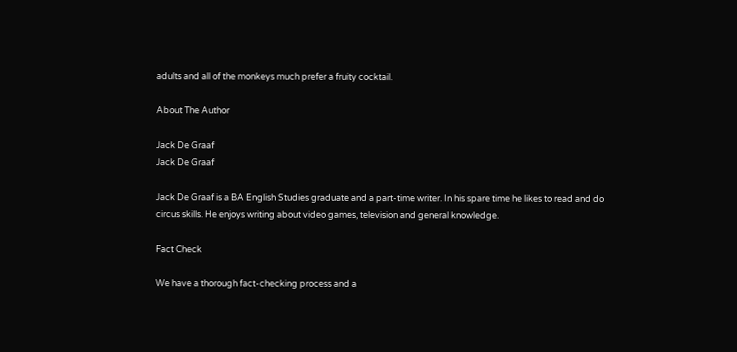adults and all of the monkeys much prefer a fruity cocktail.

About The Author

Jack De Graaf
Jack De Graaf

Jack De Graaf is a BA English Studies graduate and a part-time writer. In his spare time he likes to read and do circus skills. He enjoys writing about video games, television and general knowledge.

Fact Check

We have a thorough fact-checking process and a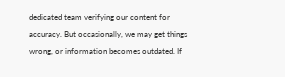dedicated team verifying our content for accuracy. But occasionally, we may get things wrong, or information becomes outdated. If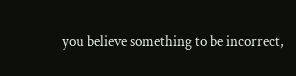you believe something to be incorrect,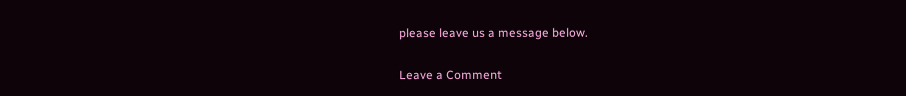please leave us a message below.

Leave a Comment